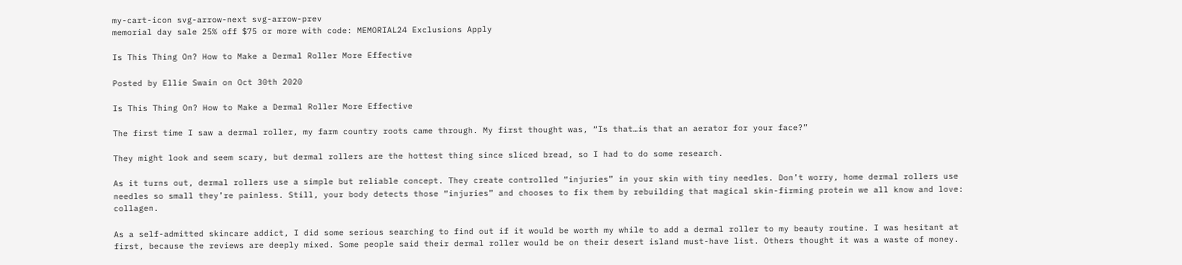my-cart-icon svg-arrow-next svg-arrow-prev
memorial day sale 25% off $75 or more with code: MEMORIAL24 Exclusions Apply

Is This Thing On? How to Make a Dermal Roller More Effective

Posted by Ellie Swain on Oct 30th 2020

Is This Thing On? How to Make a Dermal Roller More Effective

The first time I saw a dermal roller, my farm country roots came through. My first thought was, “Is that…is that an aerator for your face?”

They might look and seem scary, but dermal rollers are the hottest thing since sliced bread, so I had to do some research.

As it turns out, dermal rollers use a simple but reliable concept. They create controlled “injuries” in your skin with tiny needles. Don’t worry, home dermal rollers use needles so small they’re painless. Still, your body detects those “injuries” and chooses to fix them by rebuilding that magical skin-firming protein we all know and love: collagen.

As a self-admitted skincare addict, I did some serious searching to find out if it would be worth my while to add a dermal roller to my beauty routine. I was hesitant at first, because the reviews are deeply mixed. Some people said their dermal roller would be on their desert island must-have list. Others thought it was a waste of money.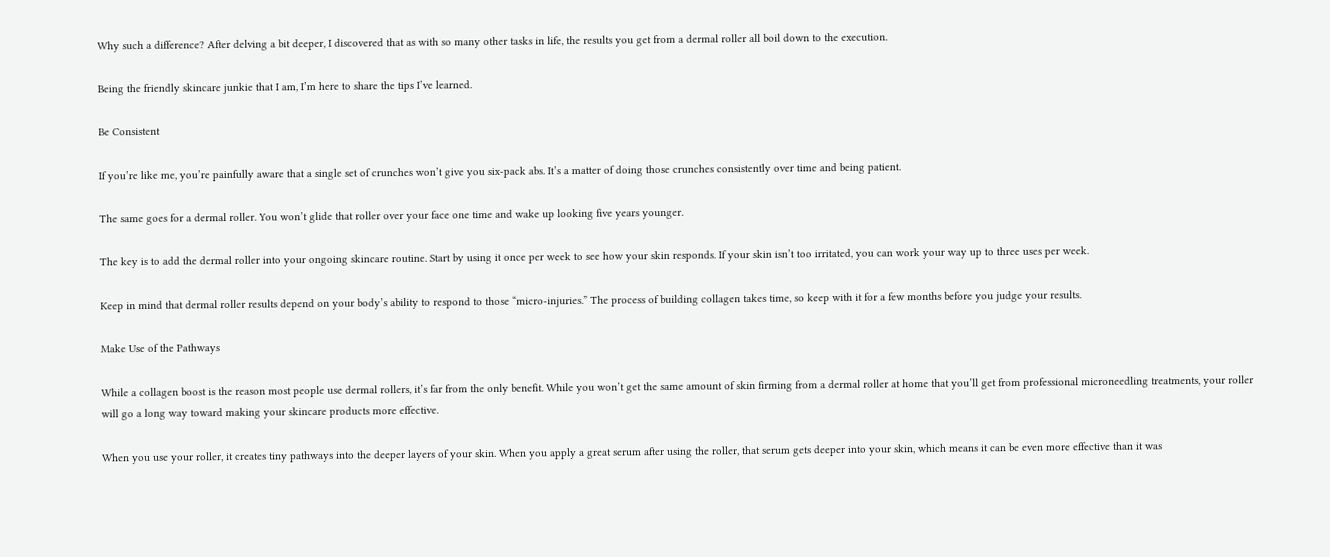Why such a difference? After delving a bit deeper, I discovered that as with so many other tasks in life, the results you get from a dermal roller all boil down to the execution.

Being the friendly skincare junkie that I am, I’m here to share the tips I’ve learned.

Be Consistent

If you’re like me, you’re painfully aware that a single set of crunches won’t give you six-pack abs. It’s a matter of doing those crunches consistently over time and being patient.

The same goes for a dermal roller. You won’t glide that roller over your face one time and wake up looking five years younger.

The key is to add the dermal roller into your ongoing skincare routine. Start by using it once per week to see how your skin responds. If your skin isn’t too irritated, you can work your way up to three uses per week.

Keep in mind that dermal roller results depend on your body’s ability to respond to those “micro-injuries.” The process of building collagen takes time, so keep with it for a few months before you judge your results.

Make Use of the Pathways

While a collagen boost is the reason most people use dermal rollers, it’s far from the only benefit. While you won’t get the same amount of skin firming from a dermal roller at home that you’ll get from professional microneedling treatments, your roller will go a long way toward making your skincare products more effective.

When you use your roller, it creates tiny pathways into the deeper layers of your skin. When you apply a great serum after using the roller, that serum gets deeper into your skin, which means it can be even more effective than it was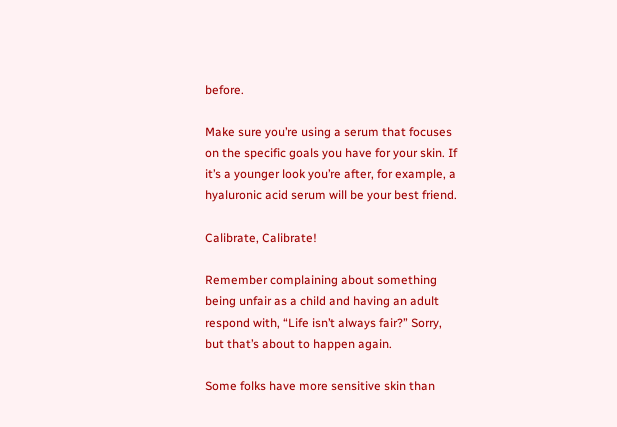before.

Make sure you’re using a serum that focuses on the specific goals you have for your skin. If it’s a younger look you’re after, for example, a hyaluronic acid serum will be your best friend.

Calibrate, Calibrate!

Remember complaining about something being unfair as a child and having an adult respond with, “Life isn’t always fair?” Sorry, but that’s about to happen again.

Some folks have more sensitive skin than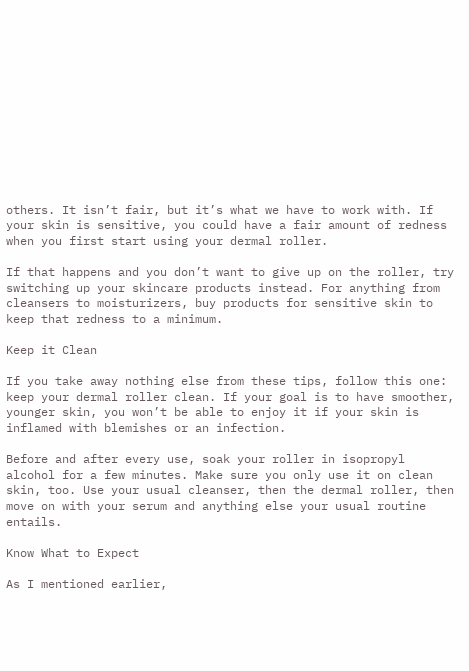others. It isn’t fair, but it’s what we have to work with. If your skin is sensitive, you could have a fair amount of redness when you first start using your dermal roller.

If that happens and you don’t want to give up on the roller, try switching up your skincare products instead. For anything from cleansers to moisturizers, buy products for sensitive skin to keep that redness to a minimum.

Keep it Clean

If you take away nothing else from these tips, follow this one: keep your dermal roller clean. If your goal is to have smoother, younger skin, you won’t be able to enjoy it if your skin is inflamed with blemishes or an infection.

Before and after every use, soak your roller in isopropyl alcohol for a few minutes. Make sure you only use it on clean skin, too. Use your usual cleanser, then the dermal roller, then move on with your serum and anything else your usual routine entails.

Know What to Expect

As I mentioned earlier,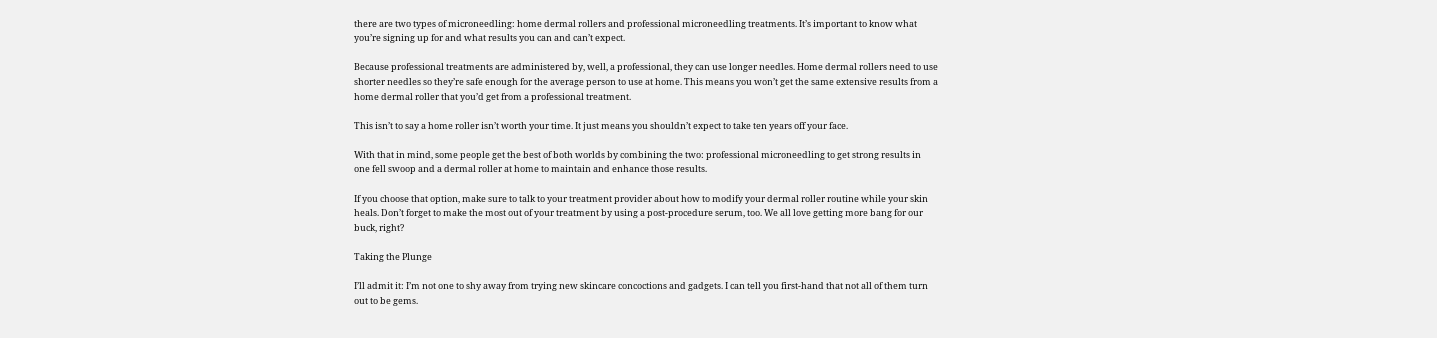there are two types of microneedling: home dermal rollers and professional microneedling treatments. It’s important to know what you’re signing up for and what results you can and can’t expect.

Because professional treatments are administered by, well, a professional, they can use longer needles. Home dermal rollers need to use shorter needles so they’re safe enough for the average person to use at home. This means you won’t get the same extensive results from a home dermal roller that you’d get from a professional treatment.

This isn’t to say a home roller isn’t worth your time. It just means you shouldn’t expect to take ten years off your face.

With that in mind, some people get the best of both worlds by combining the two: professional microneedling to get strong results in one fell swoop and a dermal roller at home to maintain and enhance those results.

If you choose that option, make sure to talk to your treatment provider about how to modify your dermal roller routine while your skin heals. Don’t forget to make the most out of your treatment by using a post-procedure serum, too. We all love getting more bang for our buck, right?

Taking the Plunge

I’ll admit it: I’m not one to shy away from trying new skincare concoctions and gadgets. I can tell you first-hand that not all of them turn out to be gems.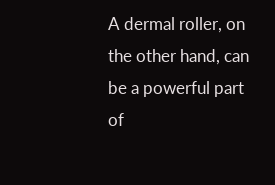A dermal roller, on the other hand, can be a powerful part of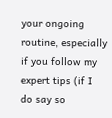your ongoing routine, especially if you follow my expert tips (if I do say so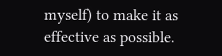myself) to make it as effective as possible.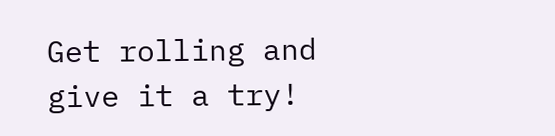Get rolling and give it a try!